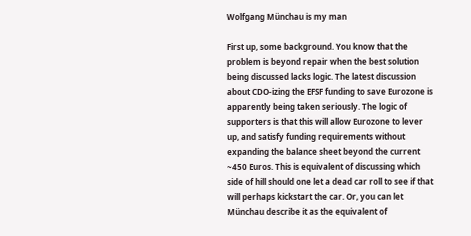Wolfgang Münchau is my man

First up, some background. You know that the problem is beyond repair when the best solution being discussed lacks logic. The latest discussion about CDO-izing the EFSF funding to save Eurozone is apparently being taken seriously. The logic of supporters is that this will allow Eurozone to lever up, and satisfy funding requirements without expanding the balance sheet beyond the current ~450 Euros. This is equivalent of discussing which side of hill should one let a dead car roll to see if that will perhaps kickstart the car. Or, you can let Münchau describe it as the equivalent of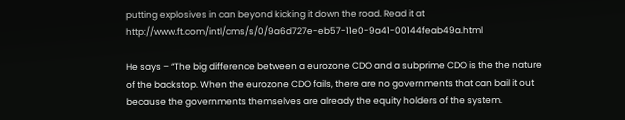putting explosives in can beyond kicking it down the road. Read it at http://www.ft.com/intl/cms/s/0/9a6d727e-eb57-11e0-9a41-00144feab49a.html

He says – “The big difference between a eurozone CDO and a subprime CDO is the the nature of the backstop. When the eurozone CDO fails, there are no governments that can bail it out because the governments themselves are already the equity holders of the system.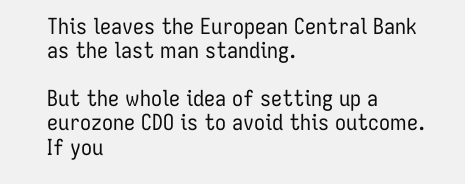This leaves the European Central Bank as the last man standing.

But the whole idea of setting up a eurozone CDO is to avoid this outcome. If you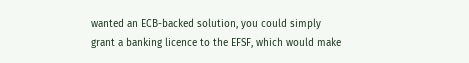wanted an ECB-backed solution, you could simply grant a banking licence to the EFSF, which would make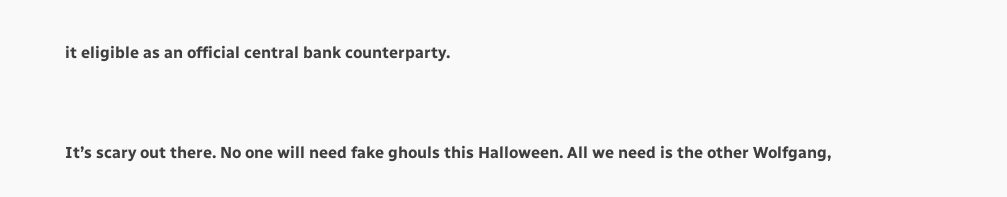it eligible as an official central bank counterparty.


It’s scary out there. No one will need fake ghouls this Halloween. All we need is the other Wolfgang,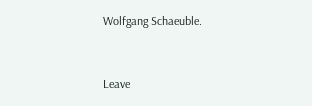Wolfgang Schaeuble.


Leave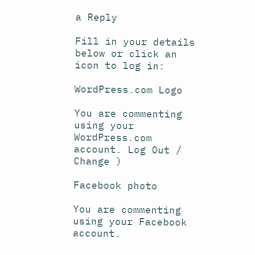a Reply

Fill in your details below or click an icon to log in:

WordPress.com Logo

You are commenting using your WordPress.com account. Log Out /  Change )

Facebook photo

You are commenting using your Facebook account.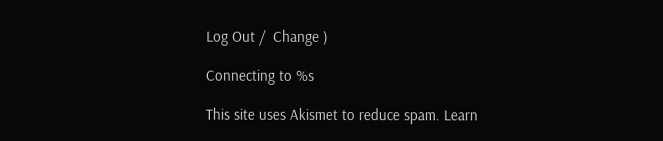Log Out /  Change )

Connecting to %s

This site uses Akismet to reduce spam. Learn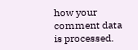how your comment data is processed.